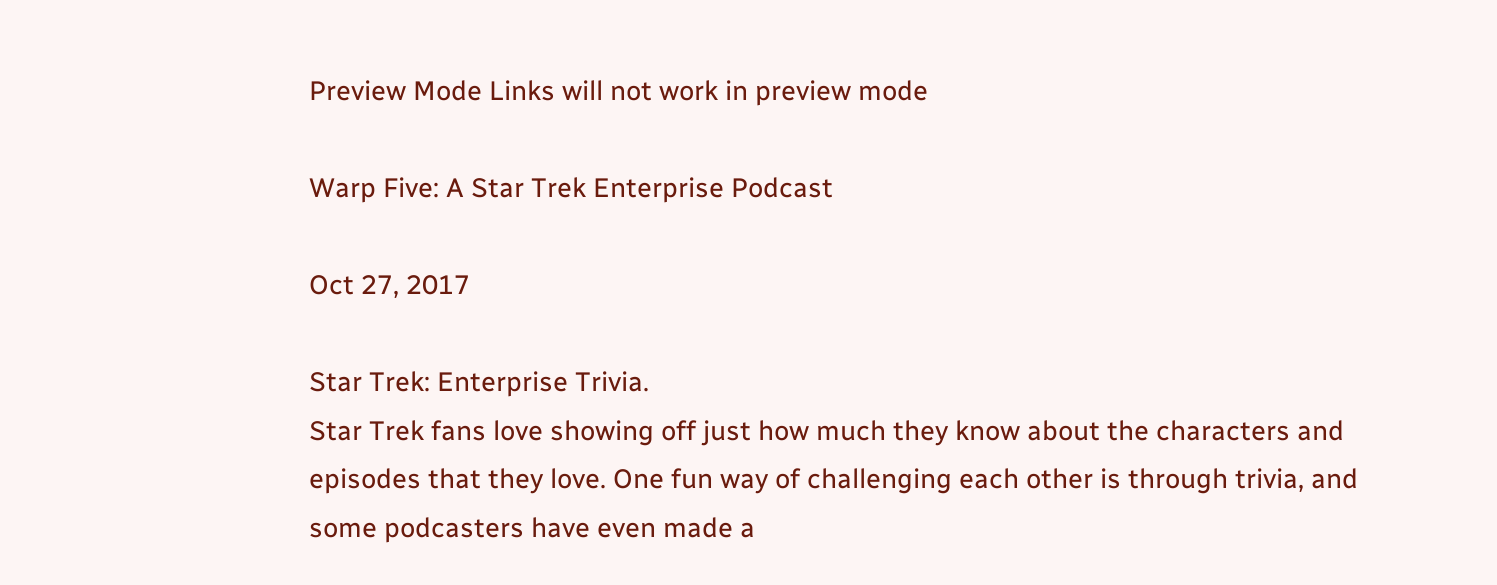Preview Mode Links will not work in preview mode

Warp Five: A Star Trek Enterprise Podcast

Oct 27, 2017

Star Trek: Enterprise Trivia.
Star Trek fans love showing off just how much they know about the characters and episodes that they love. One fun way of challenging each other is through trivia, and some podcasters have even made a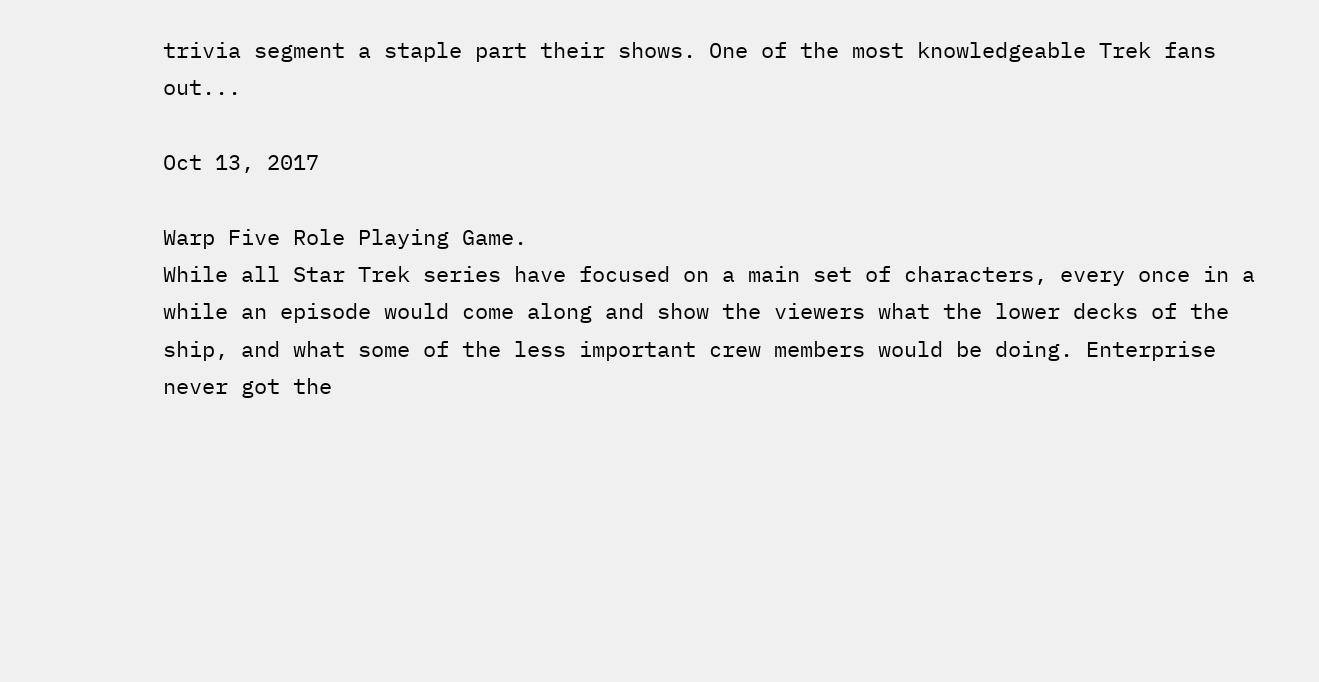trivia segment a staple part their shows. One of the most knowledgeable Trek fans out...

Oct 13, 2017

Warp Five Role Playing Game.
While all Star Trek series have focused on a main set of characters, every once in a while an episode would come along and show the viewers what the lower decks of the ship, and what some of the less important crew members would be doing. Enterprise never got the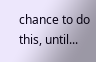chance to do this, until...